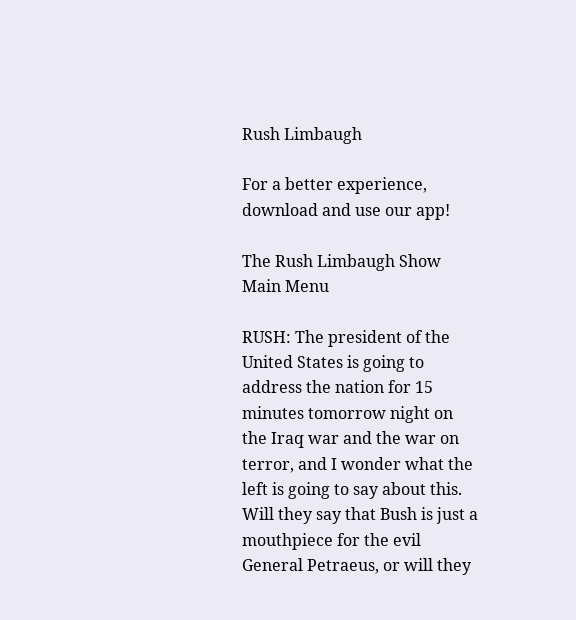Rush Limbaugh

For a better experience,
download and use our app!

The Rush Limbaugh Show Main Menu

RUSH: The president of the United States is going to address the nation for 15 minutes tomorrow night on the Iraq war and the war on terror, and I wonder what the left is going to say about this. Will they say that Bush is just a mouthpiece for the evil General Petraeus, or will they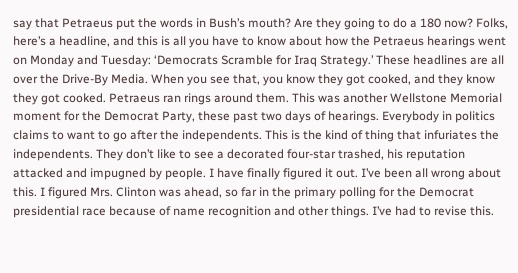say that Petraeus put the words in Bush’s mouth? Are they going to do a 180 now? Folks, here’s a headline, and this is all you have to know about how the Petraeus hearings went on Monday and Tuesday: ‘Democrats Scramble for Iraq Strategy.’ These headlines are all over the Drive-By Media. When you see that, you know they got cooked, and they know they got cooked. Petraeus ran rings around them. This was another Wellstone Memorial moment for the Democrat Party, these past two days of hearings. Everybody in politics claims to want to go after the independents. This is the kind of thing that infuriates the independents. They don’t like to see a decorated four-star trashed, his reputation attacked and impugned by people. I have finally figured it out. I’ve been all wrong about this. I figured Mrs. Clinton was ahead, so far in the primary polling for the Democrat presidential race because of name recognition and other things. I’ve had to revise this.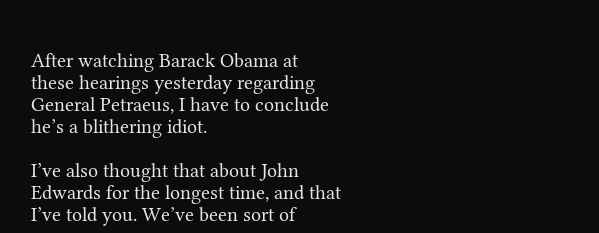After watching Barack Obama at these hearings yesterday regarding General Petraeus, I have to conclude he’s a blithering idiot.

I’ve also thought that about John Edwards for the longest time, and that I’ve told you. We’ve been sort of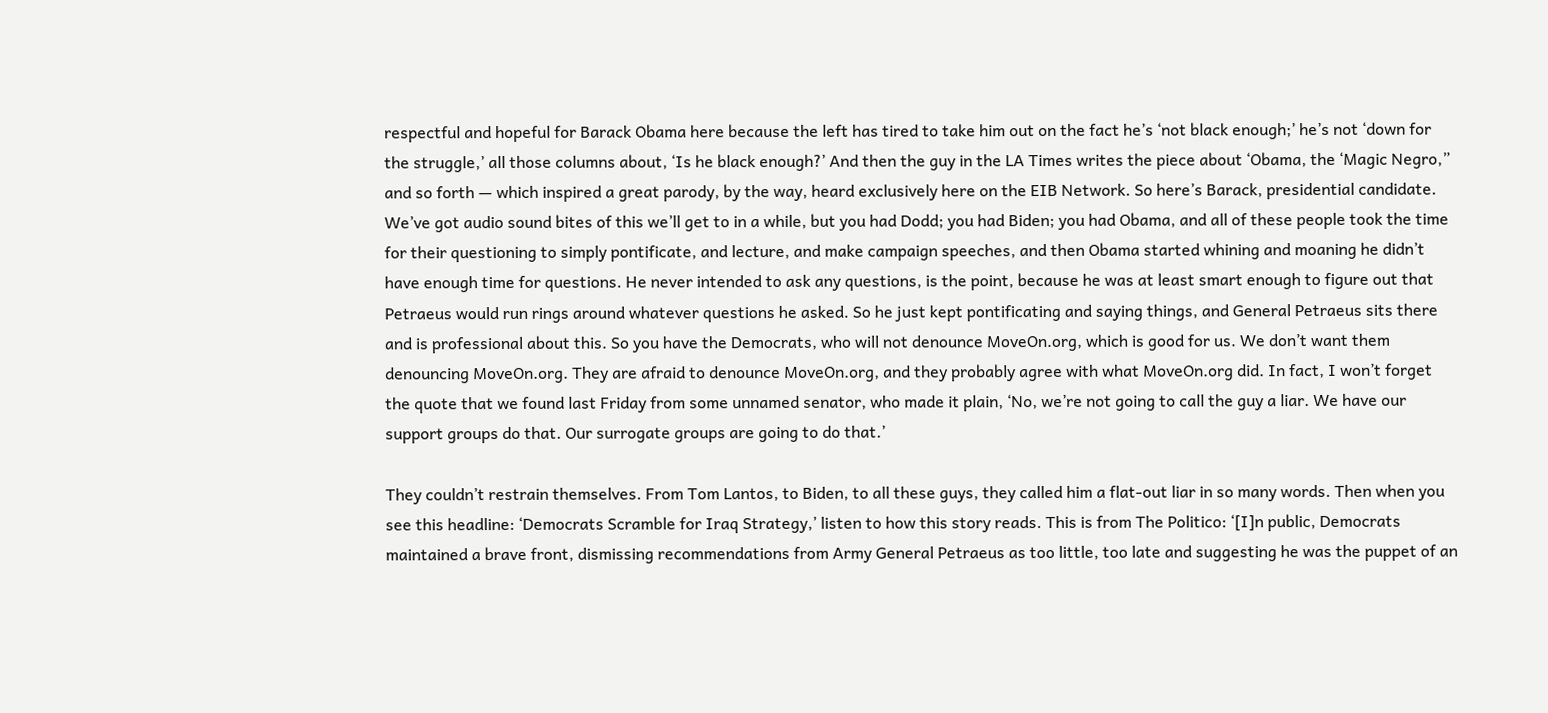respectful and hopeful for Barack Obama here because the left has tired to take him out on the fact he’s ‘not black enough;’ he’s not ‘down for the struggle,’ all those columns about, ‘Is he black enough?’ And then the guy in the LA Times writes the piece about ‘Obama, the ‘Magic Negro,” and so forth — which inspired a great parody, by the way, heard exclusively here on the EIB Network. So here’s Barack, presidential candidate. We’ve got audio sound bites of this we’ll get to in a while, but you had Dodd; you had Biden; you had Obama, and all of these people took the time for their questioning to simply pontificate, and lecture, and make campaign speeches, and then Obama started whining and moaning he didn’t have enough time for questions. He never intended to ask any questions, is the point, because he was at least smart enough to figure out that Petraeus would run rings around whatever questions he asked. So he just kept pontificating and saying things, and General Petraeus sits there and is professional about this. So you have the Democrats, who will not denounce MoveOn.org, which is good for us. We don’t want them denouncing MoveOn.org. They are afraid to denounce MoveOn.org, and they probably agree with what MoveOn.org did. In fact, I won’t forget the quote that we found last Friday from some unnamed senator, who made it plain, ‘No, we’re not going to call the guy a liar. We have our support groups do that. Our surrogate groups are going to do that.’

They couldn’t restrain themselves. From Tom Lantos, to Biden, to all these guys, they called him a flat-out liar in so many words. Then when you see this headline: ‘Democrats Scramble for Iraq Strategy,’ listen to how this story reads. This is from The Politico: ‘[I]n public, Democrats maintained a brave front, dismissing recommendations from Army General Petraeus as too little, too late and suggesting he was the puppet of an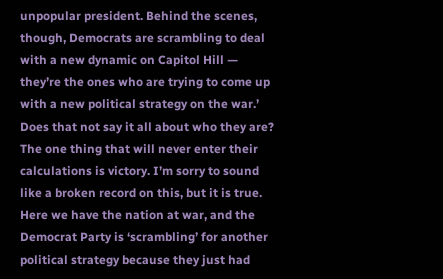unpopular president. Behind the scenes, though, Democrats are scrambling to deal with a new dynamic on Capitol Hill — they’re the ones who are trying to come up with a new political strategy on the war.’ Does that not say it all about who they are? The one thing that will never enter their calculations is victory. I’m sorry to sound like a broken record on this, but it is true. Here we have the nation at war, and the Democrat Party is ‘scrambling’ for another political strategy because they just had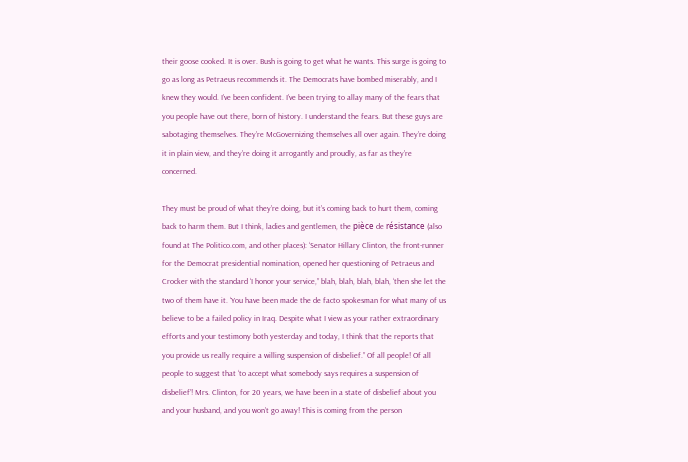their goose cooked. It is over. Bush is going to get what he wants. This surge is going to go as long as Petraeus recommends it. The Democrats have bombed miserably, and I knew they would. I’ve been confident. I’ve been trying to allay many of the fears that you people have out there, born of history. I understand the fears. But these guys are sabotaging themselves. They’re McGovernizing themselves all over again. They’re doing it in plain view, and they’re doing it arrogantly and proudly, as far as they’re concerned.

They must be proud of what they’re doing, but it’s coming back to hurt them, coming back to harm them. But I think, ladies and gentlemen, the pièce de résistance (also found at The Politico.com, and other places): ‘Senator Hillary Clinton, the front-runner for the Democrat presidential nomination, opened her questioning of Petraeus and Crocker with the standard ‘I honor your service,” blah, blah, blah, blah, ‘then she let the two of them have it. ‘You have been made the de facto spokesman for what many of us believe to be a failed policy in Iraq. Despite what I view as your rather extraordinary efforts and your testimony both yesterday and today, I think that the reports that you provide us really require a willing suspension of disbelief.” Of all people! Of all people to suggest that ‘to accept what somebody says requires a suspension of disbelief’! Mrs. Clinton, for 20 years, we have been in a state of disbelief about you and your husband, and you won’t go away! This is coming from the person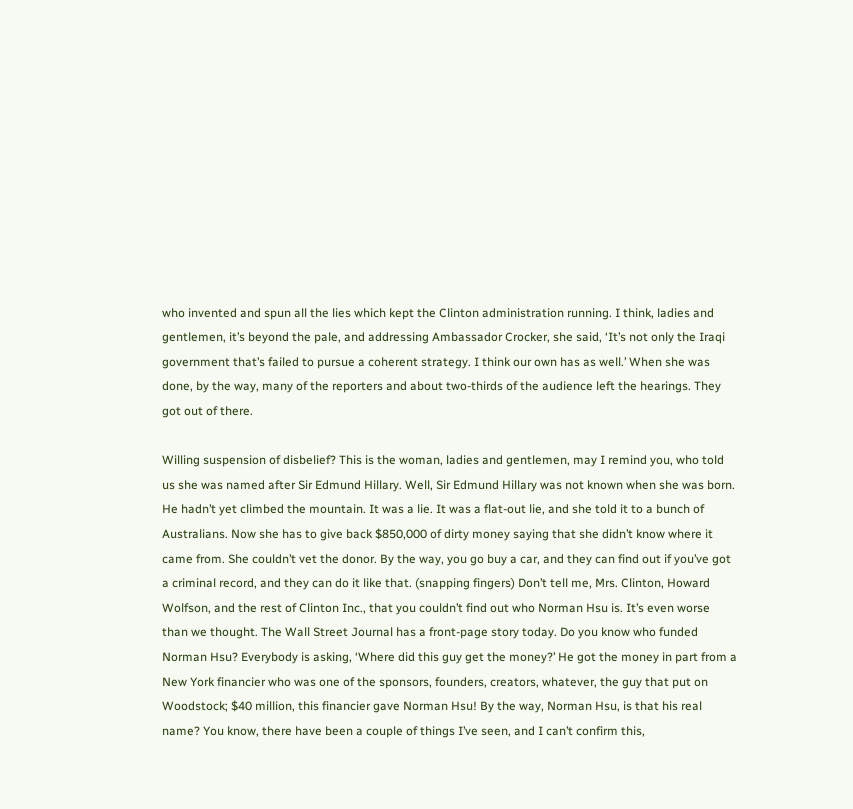who invented and spun all the lies which kept the Clinton administration running. I think, ladies and gentlemen, it’s beyond the pale, and addressing Ambassador Crocker, she said, ‘It’s not only the Iraqi government that’s failed to pursue a coherent strategy. I think our own has as well.’ When she was done, by the way, many of the reporters and about two-thirds of the audience left the hearings. They got out of there.

Willing suspension of disbelief? This is the woman, ladies and gentlemen, may I remind you, who told us she was named after Sir Edmund Hillary. Well, Sir Edmund Hillary was not known when she was born. He hadn’t yet climbed the mountain. It was a lie. It was a flat-out lie, and she told it to a bunch of Australians. Now she has to give back $850,000 of dirty money saying that she didn’t know where it came from. She couldn’t vet the donor. By the way, you go buy a car, and they can find out if you’ve got a criminal record, and they can do it like that. (snapping fingers) Don’t tell me, Mrs. Clinton, Howard Wolfson, and the rest of Clinton Inc., that you couldn’t find out who Norman Hsu is. It’s even worse than we thought. The Wall Street Journal has a front-page story today. Do you know who funded Norman Hsu? Everybody is asking, ‘Where did this guy get the money?’ He got the money in part from a New York financier who was one of the sponsors, founders, creators, whatever, the guy that put on Woodstock; $40 million, this financier gave Norman Hsu! By the way, Norman Hsu, is that his real name? You know, there have been a couple of things I’ve seen, and I can’t confirm this,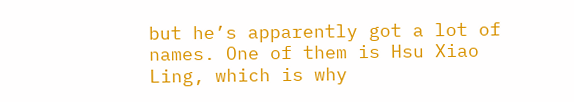but he’s apparently got a lot of names. One of them is Hsu Xiao Ling, which is why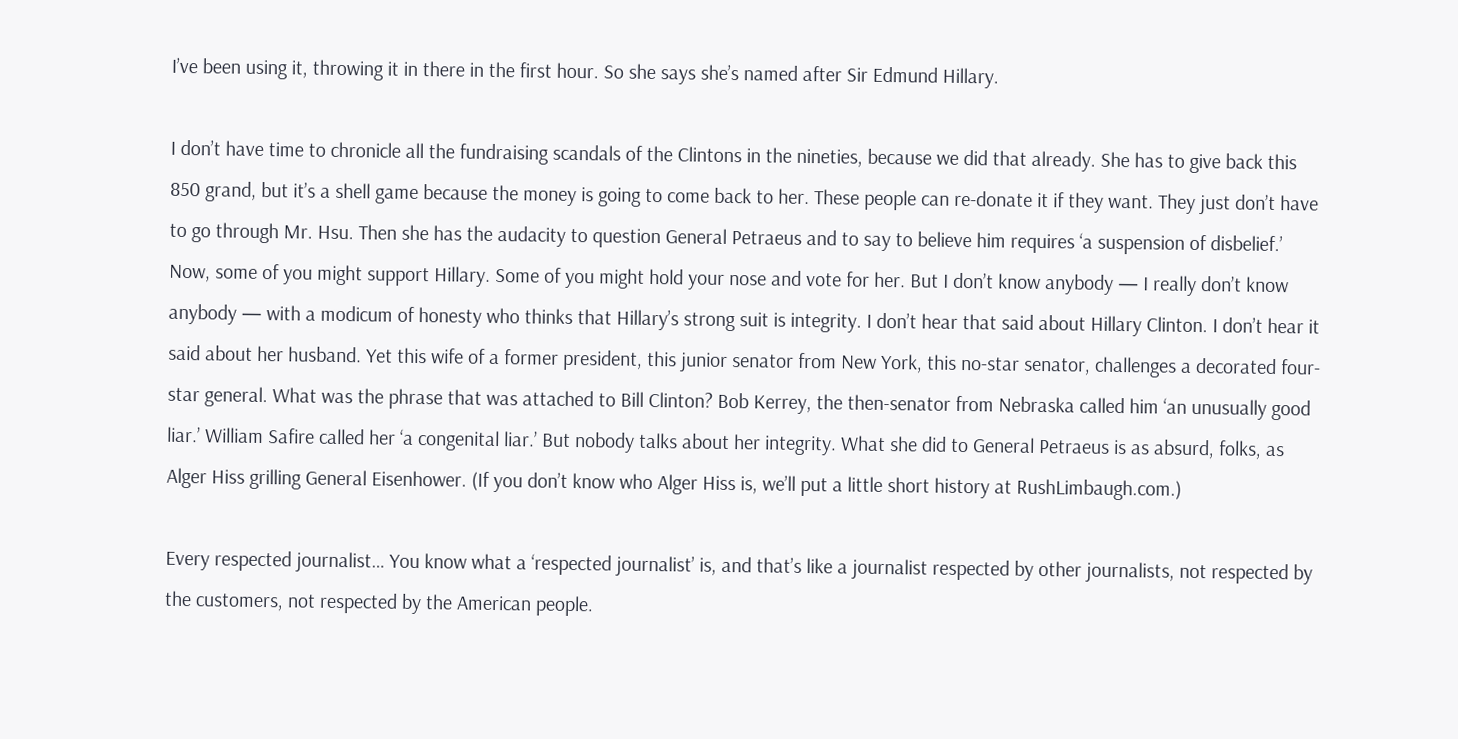I’ve been using it, throwing it in there in the first hour. So she says she’s named after Sir Edmund Hillary.

I don’t have time to chronicle all the fundraising scandals of the Clintons in the nineties, because we did that already. She has to give back this 850 grand, but it’s a shell game because the money is going to come back to her. These people can re-donate it if they want. They just don’t have to go through Mr. Hsu. Then she has the audacity to question General Petraeus and to say to believe him requires ‘a suspension of disbelief.’ Now, some of you might support Hillary. Some of you might hold your nose and vote for her. But I don’t know anybody — I really don’t know anybody — with a modicum of honesty who thinks that Hillary’s strong suit is integrity. I don’t hear that said about Hillary Clinton. I don’t hear it said about her husband. Yet this wife of a former president, this junior senator from New York, this no-star senator, challenges a decorated four-star general. What was the phrase that was attached to Bill Clinton? Bob Kerrey, the then-senator from Nebraska called him ‘an unusually good liar.’ William Safire called her ‘a congenital liar.’ But nobody talks about her integrity. What she did to General Petraeus is as absurd, folks, as Alger Hiss grilling General Eisenhower. (If you don’t know who Alger Hiss is, we’ll put a little short history at RushLimbaugh.com.)

Every respected journalist… You know what a ‘respected journalist’ is, and that’s like a journalist respected by other journalists, not respected by the customers, not respected by the American people.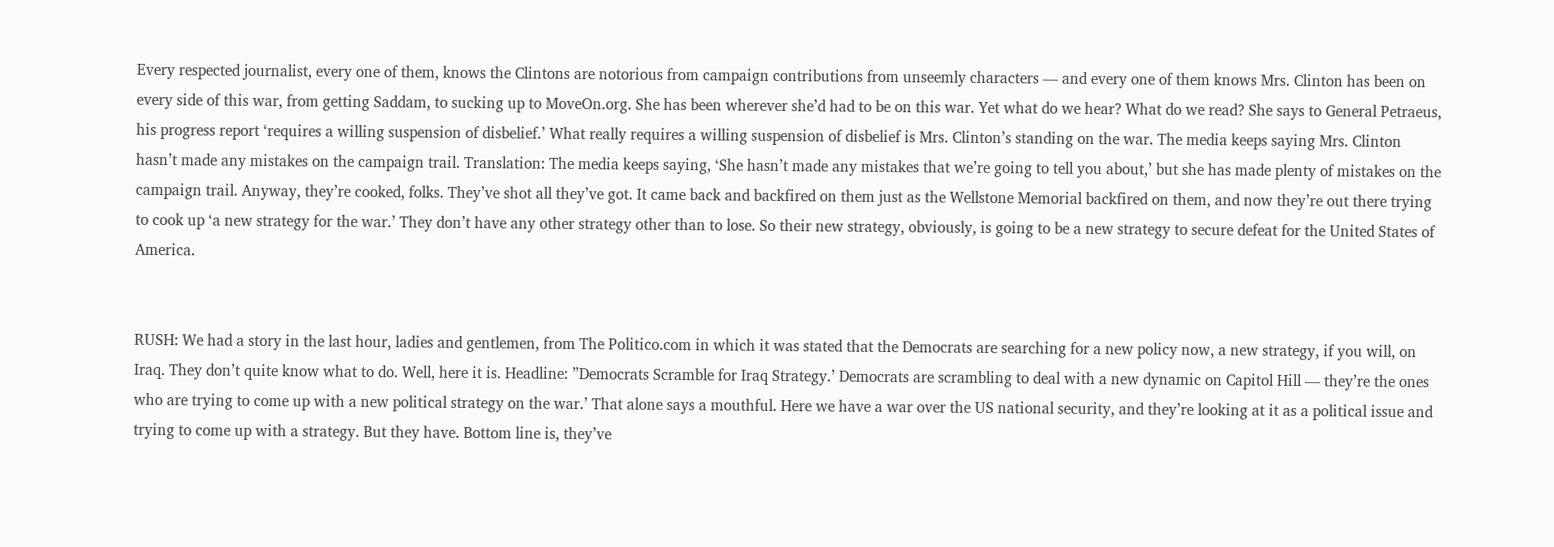Every respected journalist, every one of them, knows the Clintons are notorious from campaign contributions from unseemly characters — and every one of them knows Mrs. Clinton has been on every side of this war, from getting Saddam, to sucking up to MoveOn.org. She has been wherever she’d had to be on this war. Yet what do we hear? What do we read? She says to General Petraeus, his progress report ‘requires a willing suspension of disbelief.’ What really requires a willing suspension of disbelief is Mrs. Clinton’s standing on the war. The media keeps saying Mrs. Clinton hasn’t made any mistakes on the campaign trail. Translation: The media keeps saying, ‘She hasn’t made any mistakes that we’re going to tell you about,’ but she has made plenty of mistakes on the campaign trail. Anyway, they’re cooked, folks. They’ve shot all they’ve got. It came back and backfired on them just as the Wellstone Memorial backfired on them, and now they’re out there trying to cook up ‘a new strategy for the war.’ They don’t have any other strategy other than to lose. So their new strategy, obviously, is going to be a new strategy to secure defeat for the United States of America.


RUSH: We had a story in the last hour, ladies and gentlemen, from The Politico.com in which it was stated that the Democrats are searching for a new policy now, a new strategy, if you will, on Iraq. They don’t quite know what to do. Well, here it is. Headline: ”Democrats Scramble for Iraq Strategy.’ Democrats are scrambling to deal with a new dynamic on Capitol Hill — they’re the ones who are trying to come up with a new political strategy on the war.’ That alone says a mouthful. Here we have a war over the US national security, and they’re looking at it as a political issue and trying to come up with a strategy. But they have. Bottom line is, they’ve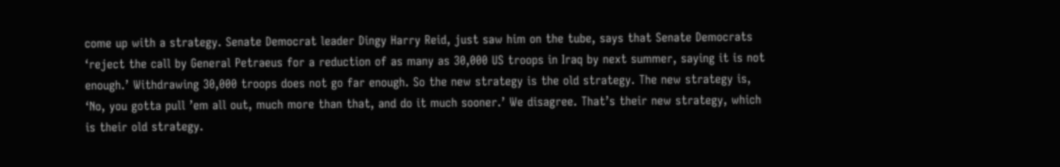come up with a strategy. Senate Democrat leader Dingy Harry Reid, just saw him on the tube, says that Senate Democrats ‘reject the call by General Petraeus for a reduction of as many as 30,000 US troops in Iraq by next summer, saying it is not enough.’ Withdrawing 30,000 troops does not go far enough. So the new strategy is the old strategy. The new strategy is, ‘No, you gotta pull ’em all out, much more than that, and do it much sooner.’ We disagree. That’s their new strategy, which is their old strategy.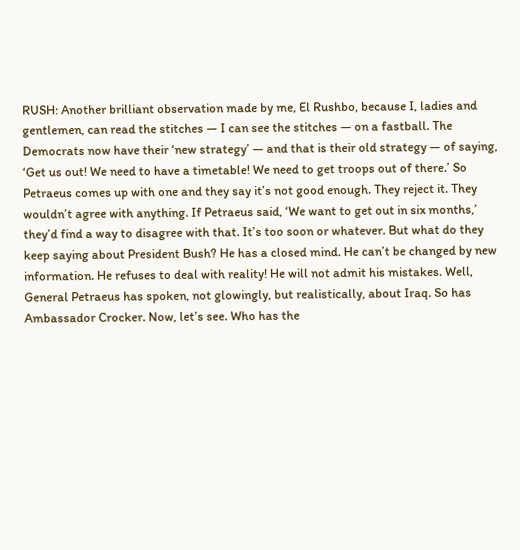RUSH: Another brilliant observation made by me, El Rushbo, because I, ladies and gentlemen, can read the stitches — I can see the stitches — on a fastball. The Democrats now have their ‘new strategy’ — and that is their old strategy — of saying, ‘Get us out! We need to have a timetable! We need to get troops out of there.’ So Petraeus comes up with one and they say it’s not good enough. They reject it. They wouldn’t agree with anything. If Petraeus said, ‘We want to get out in six months,’ they’d find a way to disagree with that. It’s too soon or whatever. But what do they keep saying about President Bush? He has a closed mind. He can’t be changed by new information. He refuses to deal with reality! He will not admit his mistakes. Well, General Petraeus has spoken, not glowingly, but realistically, about Iraq. So has Ambassador Crocker. Now, let’s see. Who has the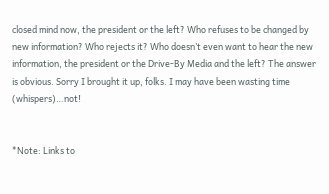closed mind now, the president or the left? Who refuses to be changed by new information? Who rejects it? Who doesn’t even want to hear the new information, the president or the Drive-By Media and the left? The answer is obvious. Sorry I brought it up, folks. I may have been wasting time (whispers)…not!


*Note: Links to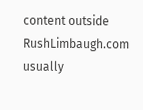content outside RushLimbaugh.com usually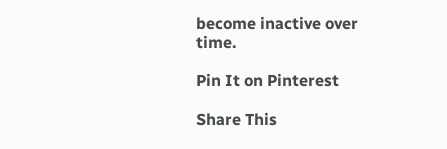become inactive over time.

Pin It on Pinterest

Share This